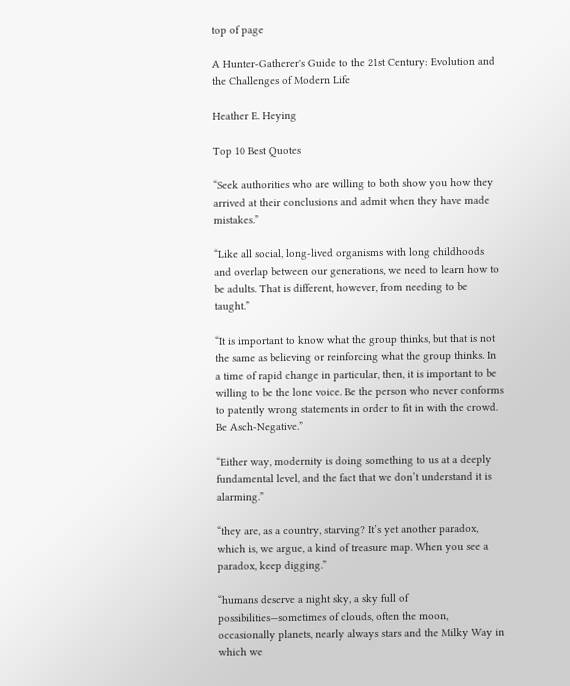top of page

A Hunter-Gatherer's Guide to the 21st Century: Evolution and the Challenges of Modern Life

Heather E. Heying

Top 10 Best Quotes

“Seek authorities who are willing to both show you how they arrived at their conclusions and admit when they have made mistakes.”

“Like all social, long-lived organisms with long childhoods and overlap between our generations, we need to learn how to be adults. That is different, however, from needing to be taught.”

“It is important to know what the group thinks, but that is not the same as believing or reinforcing what the group thinks. In a time of rapid change in particular, then, it is important to be willing to be the lone voice. Be the person who never conforms to patently wrong statements in order to fit in with the crowd. Be Asch-Negative.”

“Either way, modernity is doing something to us at a deeply fundamental level, and the fact that we don’t understand it is alarming.”

“they are, as a country, starving? It’s yet another paradox, which is, we argue, a kind of treasure map. When you see a paradox, keep digging.”

“humans deserve a night sky, a sky full of possibilities—sometimes of clouds, often the moon, occasionally planets, nearly always stars and the Milky Way in which we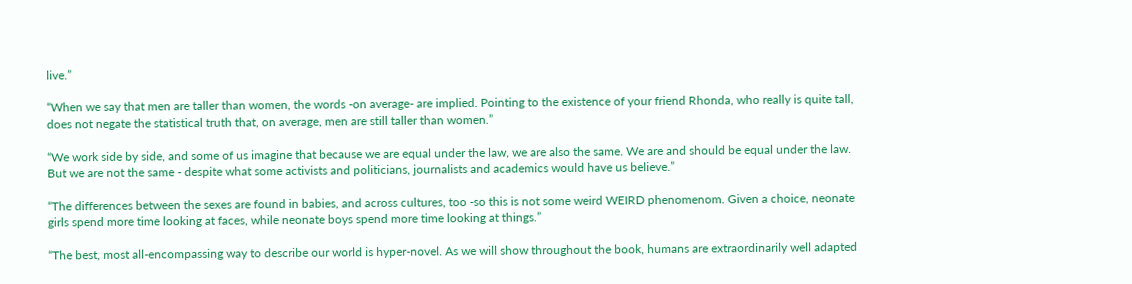live.”

“When we say that men are taller than women, the words -on average- are implied. Pointing to the existence of your friend Rhonda, who really is quite tall, does not negate the statistical truth that, on average, men are still taller than women.”

“We work side by side, and some of us imagine that because we are equal under the law, we are also the same. We are and should be equal under the law. But we are not the same - despite what some activists and politicians, journalists and academics would have us believe.”

“The differences between the sexes are found in babies, and across cultures, too -so this is not some weird WEIRD phenomenom. Given a choice, neonate girls spend more time looking at faces, while neonate boys spend more time looking at things.”

“The best, most all-encompassing way to describe our world is hyper-novel. As we will show throughout the book, humans are extraordinarily well adapted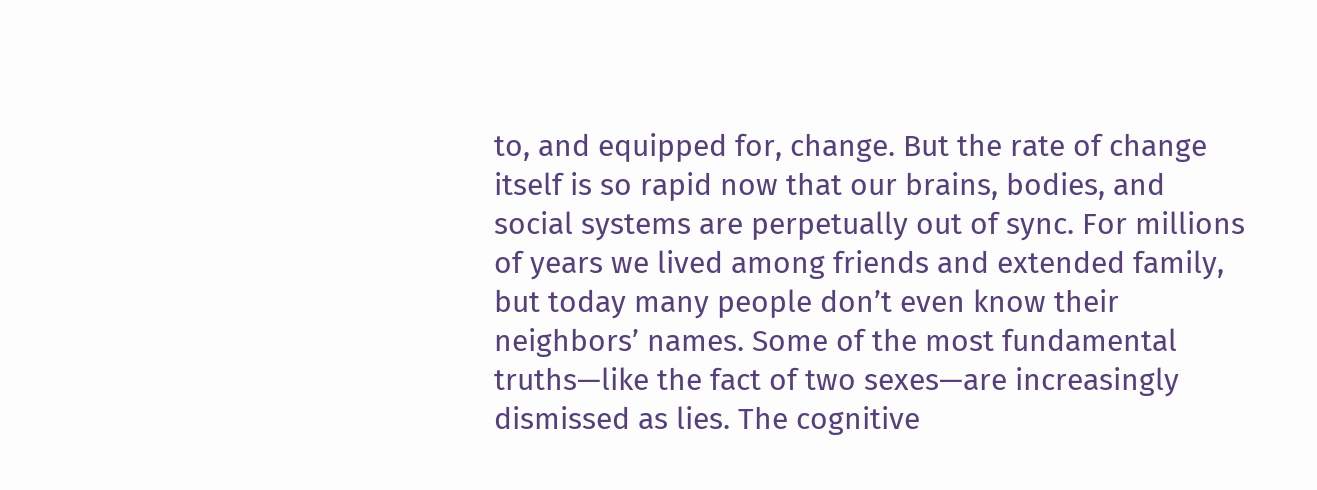to, and equipped for, change. But the rate of change itself is so rapid now that our brains, bodies, and social systems are perpetually out of sync. For millions of years we lived among friends and extended family, but today many people don’t even know their neighbors’ names. Some of the most fundamental truths—like the fact of two sexes—are increasingly dismissed as lies. The cognitive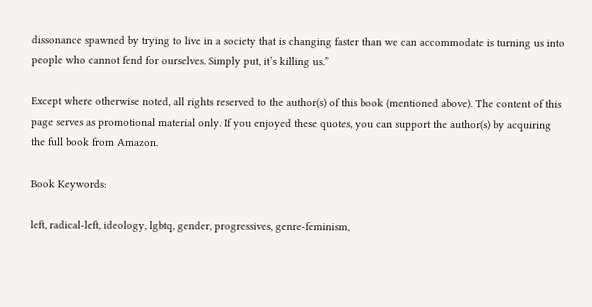dissonance spawned by trying to live in a society that is changing faster than we can accommodate is turning us into people who cannot fend for ourselves. Simply put, it’s killing us.”

Except where otherwise noted, all rights reserved to the author(s) of this book (mentioned above). The content of this page serves as promotional material only. If you enjoyed these quotes, you can support the author(s) by acquiring the full book from Amazon.

Book Keywords:

left, radical-left, ideology, lgbtq, gender, progressives, genre-feminism,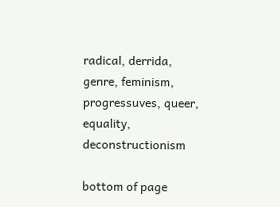radical, derrida, genre, feminism, progressuves, queer, equality, deconstructionism

bottom of page